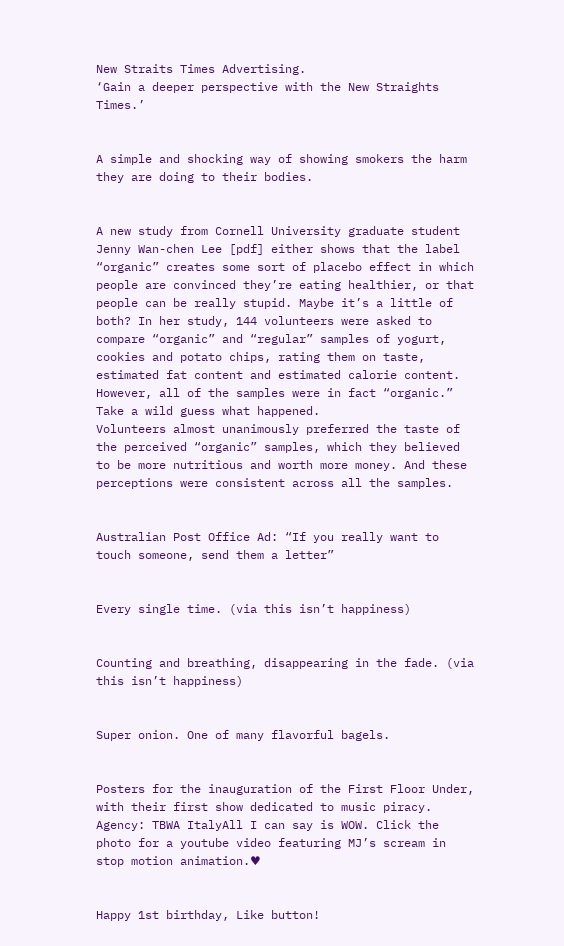New Straits Times Advertising.
‘Gain a deeper perspective with the New Straights Times.’


A simple and shocking way of showing smokers the harm they are doing to their bodies.


A new study from Cornell University graduate student Jenny Wan-chen Lee [pdf] either shows that the label “organic” creates some sort of placebo effect in which people are convinced they’re eating healthier, or that people can be really stupid. Maybe it’s a little of both? In her study, 144 volunteers were asked to compare “organic” and “regular” samples of yogurt, cookies and potato chips, rating them on taste, estimated fat content and estimated calorie content. However, all of the samples were in fact “organic.” Take a wild guess what happened.
Volunteers almost unanimously preferred the taste of the perceived “organic” samples, which they believed to be more nutritious and worth more money. And these perceptions were consistent across all the samples.


Australian Post Office Ad: “If you really want to touch someone, send them a letter”


Every single time. (via this isn’t happiness)


Counting and breathing, disappearing in the fade. (via this isn’t happiness)


Super onion. One of many flavorful bagels.


Posters for the inauguration of the First Floor Under, with their first show dedicated to music piracy. Agency: TBWA ItalyAll I can say is WOW. Click the photo for a youtube video featuring MJ’s scream in stop motion animation.♥


Happy 1st birthday, Like button!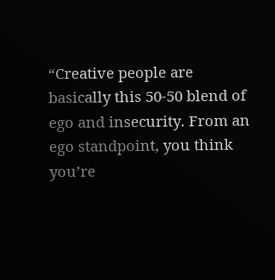“Creative people are basically this 50-50 blend of ego and insecurity. From an ego standpoint, you think you’re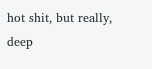hot shit, but really, deep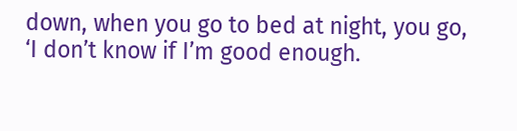down, when you go to bed at night, you go, ‘I don’t know if I’m good enough.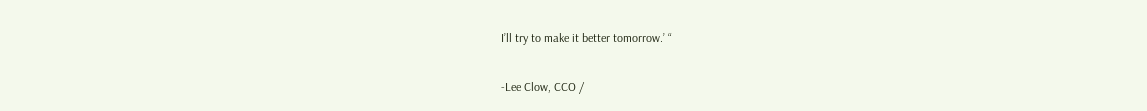I’ll try to make it better tomorrow.’ “

-Lee Clow, CCO /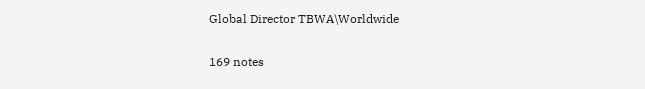Global Director TBWA\Worldwide

169 notes